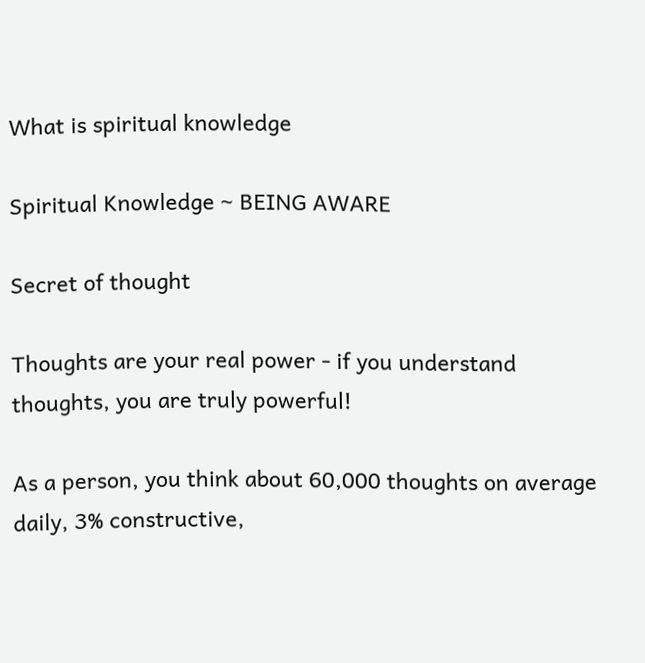What is spiritual knowledge

Spiritual Knowledge ~ BEING AWARE

Secret of thought

Thoughts are your real power - if you understand thoughts, you are truly powerful!

As a person, you think about 60,000 thoughts on average daily, 3% constructive,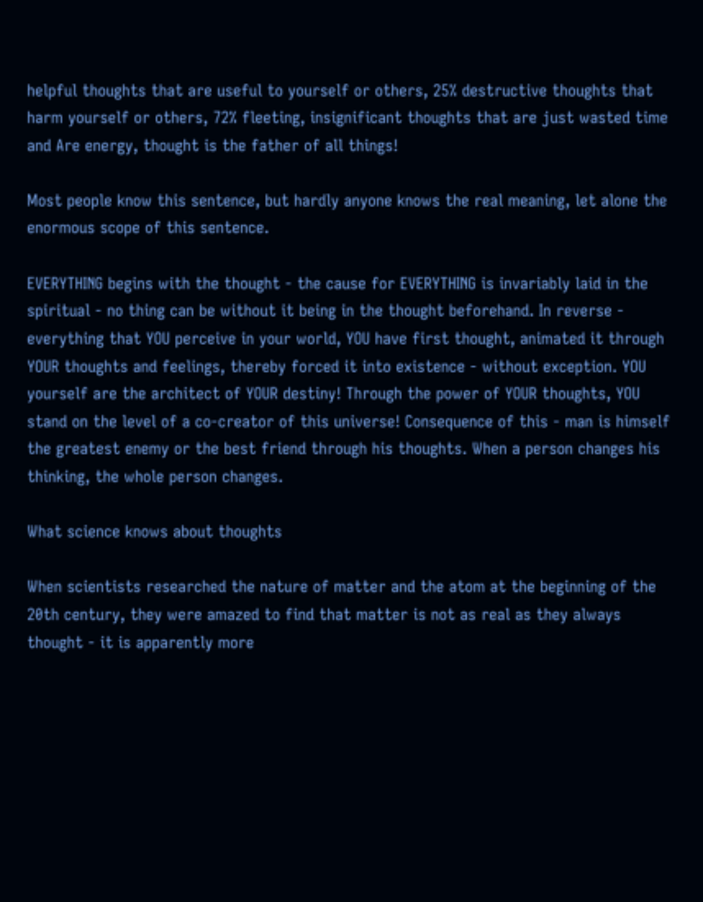helpful thoughts that are useful to yourself or others, 25% destructive thoughts that harm yourself or others, 72% fleeting, insignificant thoughts that are just wasted time and Are energy, thought is the father of all things!

Most people know this sentence, but hardly anyone knows the real meaning, let alone the enormous scope of this sentence.

EVERYTHING begins with the thought - the cause for EVERYTHING is invariably laid in the spiritual - no thing can be without it being in the thought beforehand. In reverse - everything that YOU perceive in your world, YOU have first thought, animated it through YOUR thoughts and feelings, thereby forced it into existence - without exception. YOU yourself are the architect of YOUR destiny! Through the power of YOUR thoughts, YOU stand on the level of a co-creator of this universe! Consequence of this - man is himself the greatest enemy or the best friend through his thoughts. When a person changes his thinking, the whole person changes.

What science knows about thoughts

When scientists researched the nature of matter and the atom at the beginning of the 20th century, they were amazed to find that matter is not as real as they always thought - it is apparently more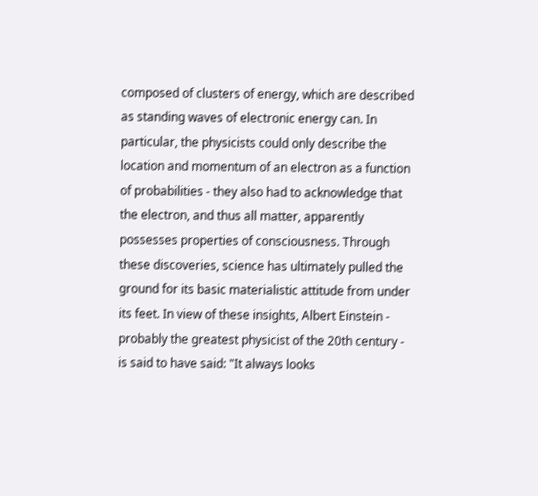composed of clusters of energy, which are described as standing waves of electronic energy can. In particular, the physicists could only describe the location and momentum of an electron as a function of probabilities - they also had to acknowledge that the electron, and thus all matter, apparently possesses properties of consciousness. Through these discoveries, science has ultimately pulled the ground for its basic materialistic attitude from under its feet. In view of these insights, Albert Einstein - probably the greatest physicist of the 20th century - is said to have said: "It always looks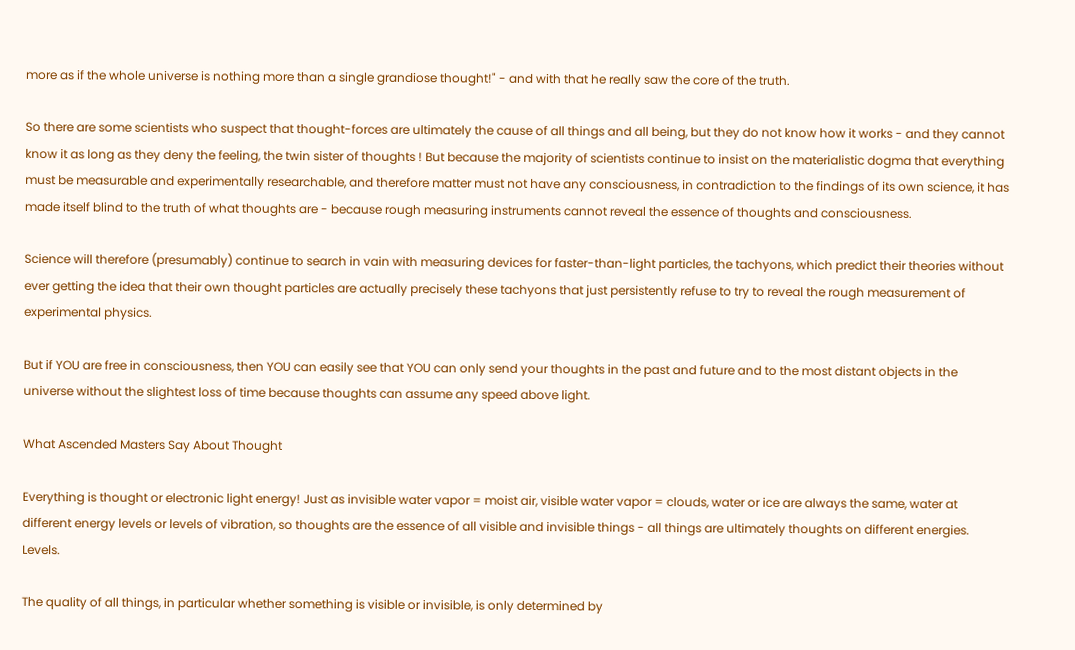more as if the whole universe is nothing more than a single grandiose thought!" - and with that he really saw the core of the truth.

So there are some scientists who suspect that thought-forces are ultimately the cause of all things and all being, but they do not know how it works - and they cannot know it as long as they deny the feeling, the twin sister of thoughts ! But because the majority of scientists continue to insist on the materialistic dogma that everything must be measurable and experimentally researchable, and therefore matter must not have any consciousness, in contradiction to the findings of its own science, it has made itself blind to the truth of what thoughts are - because rough measuring instruments cannot reveal the essence of thoughts and consciousness.

Science will therefore (presumably) continue to search in vain with measuring devices for faster-than-light particles, the tachyons, which predict their theories without ever getting the idea that their own thought particles are actually precisely these tachyons that just persistently refuse to try to reveal the rough measurement of experimental physics.

But if YOU are free in consciousness, then YOU can easily see that YOU can only send your thoughts in the past and future and to the most distant objects in the universe without the slightest loss of time because thoughts can assume any speed above light.

What Ascended Masters Say About Thought

Everything is thought or electronic light energy! Just as invisible water vapor = moist air, visible water vapor = clouds, water or ice are always the same, water at different energy levels or levels of vibration, so thoughts are the essence of all visible and invisible things - all things are ultimately thoughts on different energies. Levels.

The quality of all things, in particular whether something is visible or invisible, is only determined by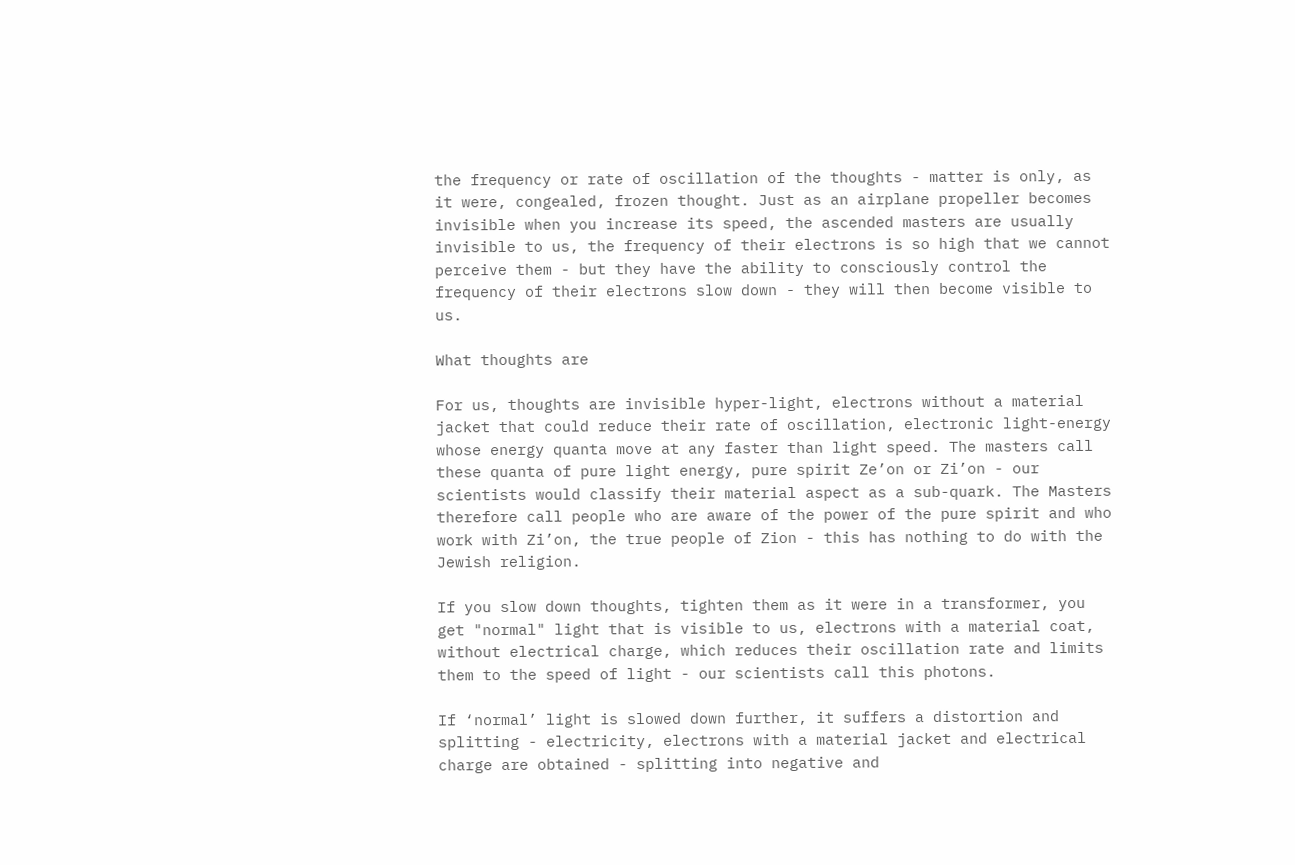the frequency or rate of oscillation of the thoughts - matter is only, as it were, congealed, frozen thought. Just as an airplane propeller becomes invisible when you increase its speed, the ascended masters are usually invisible to us, the frequency of their electrons is so high that we cannot perceive them - but they have the ability to consciously control the frequency of their electrons slow down - they will then become visible to us.

What thoughts are

For us, thoughts are invisible hyper-light, electrons without a material jacket that could reduce their rate of oscillation, electronic light-energy whose energy quanta move at any faster than light speed. The masters call these quanta of pure light energy, pure spirit Ze’on or Zi’on - our scientists would classify their material aspect as a sub-quark. The Masters therefore call people who are aware of the power of the pure spirit and who work with Zi’on, the true people of Zion - this has nothing to do with the Jewish religion.

If you slow down thoughts, tighten them as it were in a transformer, you get "normal" light that is visible to us, electrons with a material coat, without electrical charge, which reduces their oscillation rate and limits them to the speed of light - our scientists call this photons.

If ‘normal’ light is slowed down further, it suffers a distortion and splitting - electricity, electrons with a material jacket and electrical charge are obtained - splitting into negative and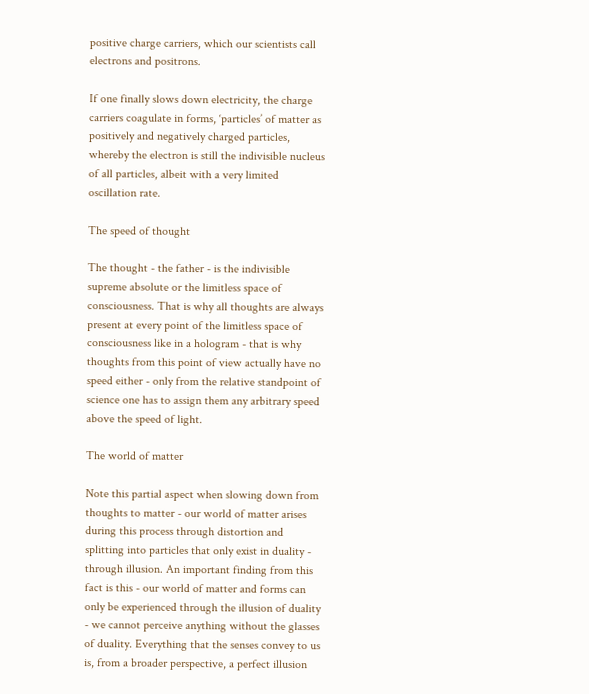positive charge carriers, which our scientists call electrons and positrons.

If one finally slows down electricity, the charge carriers coagulate in forms, ‘particles’ of matter as positively and negatively charged particles, whereby the electron is still the indivisible nucleus of all particles, albeit with a very limited oscillation rate.

The speed of thought

The thought - the father - is the indivisible supreme absolute or the limitless space of consciousness. That is why all thoughts are always present at every point of the limitless space of consciousness like in a hologram - that is why thoughts from this point of view actually have no speed either - only from the relative standpoint of science one has to assign them any arbitrary speed above the speed of light.

The world of matter

Note this partial aspect when slowing down from thoughts to matter - our world of matter arises during this process through distortion and splitting into particles that only exist in duality - through illusion. An important finding from this fact is this - our world of matter and forms can only be experienced through the illusion of duality - we cannot perceive anything without the glasses of duality. Everything that the senses convey to us is, from a broader perspective, a perfect illusion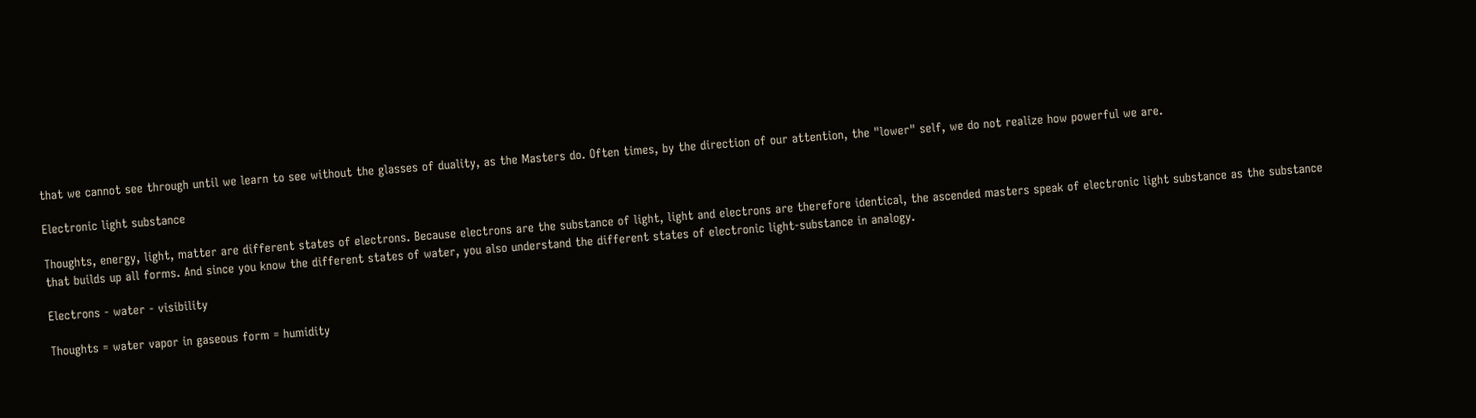that we cannot see through until we learn to see without the glasses of duality, as the Masters do. Often times, by the direction of our attention, the "lower" self, we do not realize how powerful we are.

Electronic light substance

Thoughts, energy, light, matter are different states of electrons. Because electrons are the substance of light, light and electrons are therefore identical, the ascended masters speak of electronic light substance as the substance that builds up all forms. And since you know the different states of water, you also understand the different states of electronic light-substance in analogy.

Electrons - water - visibility

Thoughts = water vapor in gaseous form = humidity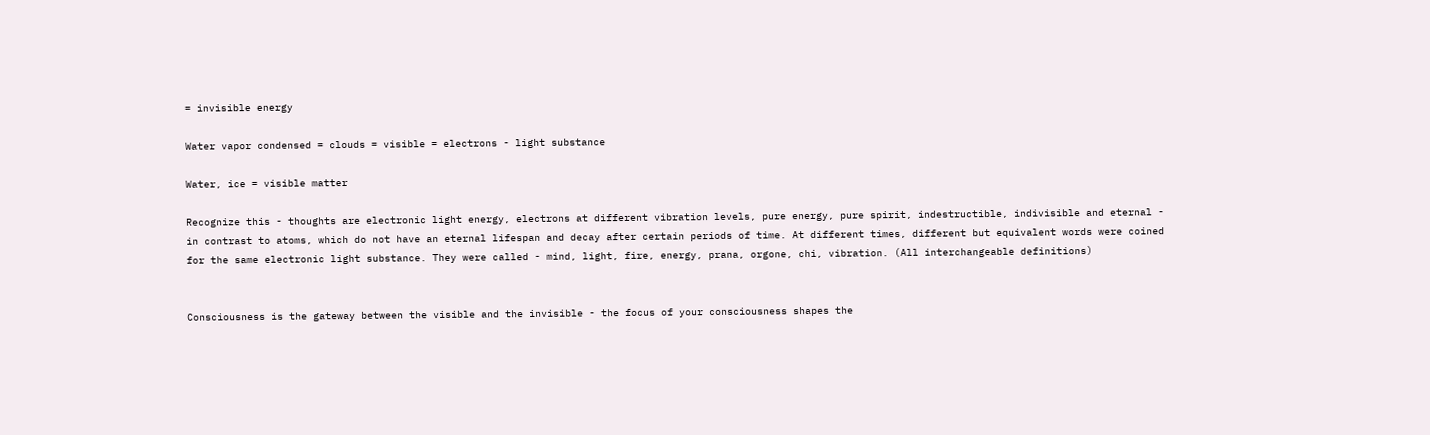= invisible energy

Water vapor condensed = clouds = visible = electrons - light substance

Water, ice = visible matter

Recognize this - thoughts are electronic light energy, electrons at different vibration levels, pure energy, pure spirit, indestructible, indivisible and eternal - in contrast to atoms, which do not have an eternal lifespan and decay after certain periods of time. At different times, different but equivalent words were coined for the same electronic light substance. They were called - mind, light, fire, energy, prana, orgone, chi, vibration. (All interchangeable definitions)


Consciousness is the gateway between the visible and the invisible - the focus of your consciousness shapes the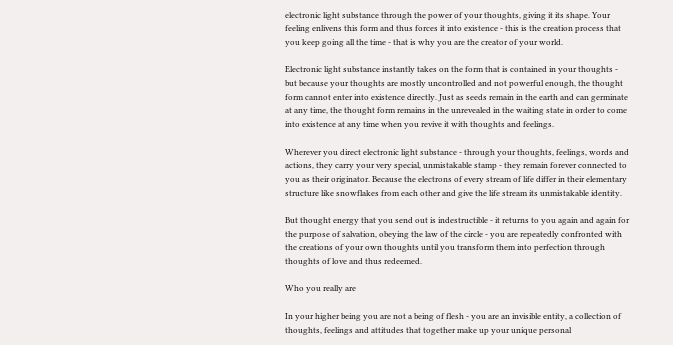electronic light substance through the power of your thoughts, giving it its shape. Your feeling enlivens this form and thus forces it into existence - this is the creation process that you keep going all the time - that is why you are the creator of your world.

Electronic light substance instantly takes on the form that is contained in your thoughts - but because your thoughts are mostly uncontrolled and not powerful enough, the thought form cannot enter into existence directly. Just as seeds remain in the earth and can germinate at any time, the thought form remains in the unrevealed in the waiting state in order to come into existence at any time when you revive it with thoughts and feelings.

Wherever you direct electronic light substance - through your thoughts, feelings, words and actions, they carry your very special, unmistakable stamp - they remain forever connected to you as their originator. Because the electrons of every stream of life differ in their elementary structure like snowflakes from each other and give the life stream its unmistakable identity.

But thought energy that you send out is indestructible - it returns to you again and again for the purpose of salvation, obeying the law of the circle - you are repeatedly confronted with the creations of your own thoughts until you transform them into perfection through thoughts of love and thus redeemed.

Who you really are

In your higher being you are not a being of flesh - you are an invisible entity, a collection of thoughts, feelings and attitudes that together make up your unique personal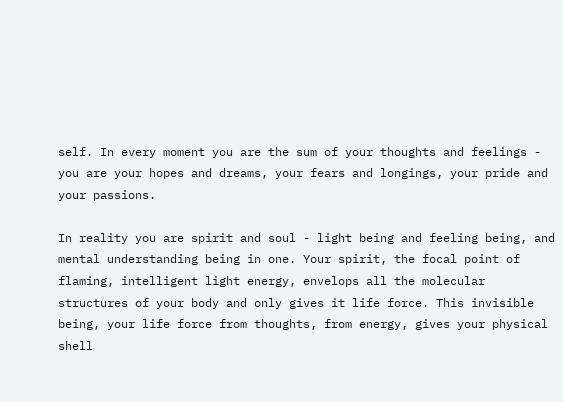self. In every moment you are the sum of your thoughts and feelings - you are your hopes and dreams, your fears and longings, your pride and your passions.

In reality you are spirit and soul - light being and feeling being, and mental understanding being in one. Your spirit, the focal point of flaming, intelligent light energy, envelops all the molecular structures of your body and only gives it life force. This invisible being, your life force from thoughts, from energy, gives your physical shell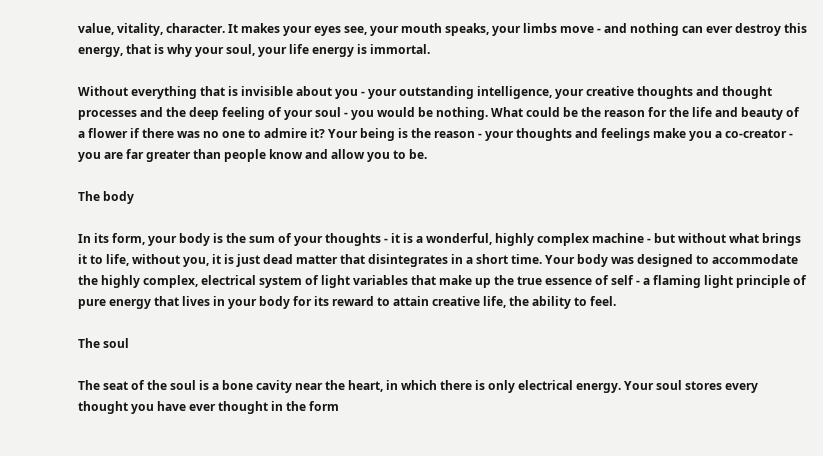value, vitality, character. It makes your eyes see, your mouth speaks, your limbs move - and nothing can ever destroy this energy, that is why your soul, your life energy is immortal.

Without everything that is invisible about you - your outstanding intelligence, your creative thoughts and thought processes and the deep feeling of your soul - you would be nothing. What could be the reason for the life and beauty of a flower if there was no one to admire it? Your being is the reason - your thoughts and feelings make you a co-creator - you are far greater than people know and allow you to be.

The body

In its form, your body is the sum of your thoughts - it is a wonderful, highly complex machine - but without what brings it to life, without you, it is just dead matter that disintegrates in a short time. Your body was designed to accommodate the highly complex, electrical system of light variables that make up the true essence of self - a flaming light principle of pure energy that lives in your body for its reward to attain creative life, the ability to feel.

The soul

The seat of the soul is a bone cavity near the heart, in which there is only electrical energy. Your soul stores every thought you have ever thought in the form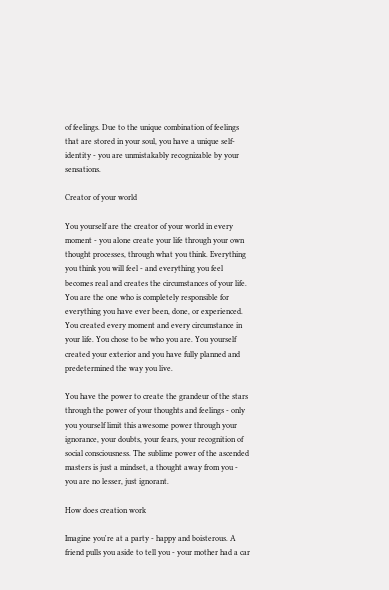of feelings. Due to the unique combination of feelings that are stored in your soul, you have a unique self-identity - you are unmistakably recognizable by your sensations.

Creator of your world

You yourself are the creator of your world in every moment - you alone create your life through your own thought processes, through what you think. Everything you think you will feel - and everything you feel becomes real and creates the circumstances of your life. You are the one who is completely responsible for everything you have ever been, done, or experienced. You created every moment and every circumstance in your life. You chose to be who you are. You yourself created your exterior and you have fully planned and predetermined the way you live.

You have the power to create the grandeur of the stars through the power of your thoughts and feelings - only you yourself limit this awesome power through your ignorance, your doubts, your fears, your recognition of social consciousness. The sublime power of the ascended masters is just a mindset, a thought away from you - you are no lesser, just ignorant.

How does creation work

Imagine you're at a party - happy and boisterous. A friend pulls you aside to tell you - your mother had a car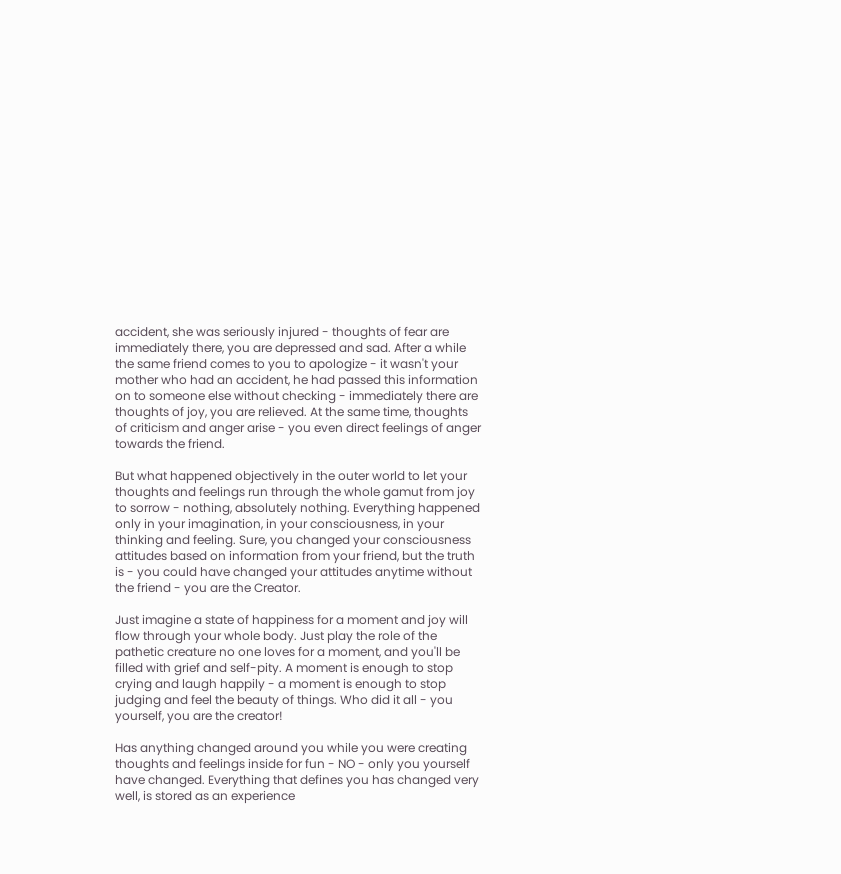accident, she was seriously injured - thoughts of fear are immediately there, you are depressed and sad. After a while the same friend comes to you to apologize - it wasn't your mother who had an accident, he had passed this information on to someone else without checking - immediately there are thoughts of joy, you are relieved. At the same time, thoughts of criticism and anger arise - you even direct feelings of anger towards the friend.

But what happened objectively in the outer world to let your thoughts and feelings run through the whole gamut from joy to sorrow - nothing, absolutely nothing. Everything happened only in your imagination, in your consciousness, in your thinking and feeling. Sure, you changed your consciousness attitudes based on information from your friend, but the truth is - you could have changed your attitudes anytime without the friend - you are the Creator.

Just imagine a state of happiness for a moment and joy will flow through your whole body. Just play the role of the pathetic creature no one loves for a moment, and you'll be filled with grief and self-pity. A moment is enough to stop crying and laugh happily - a moment is enough to stop judging and feel the beauty of things. Who did it all - you yourself, you are the creator!

Has anything changed around you while you were creating thoughts and feelings inside for fun - NO - only you yourself have changed. Everything that defines you has changed very well, is stored as an experience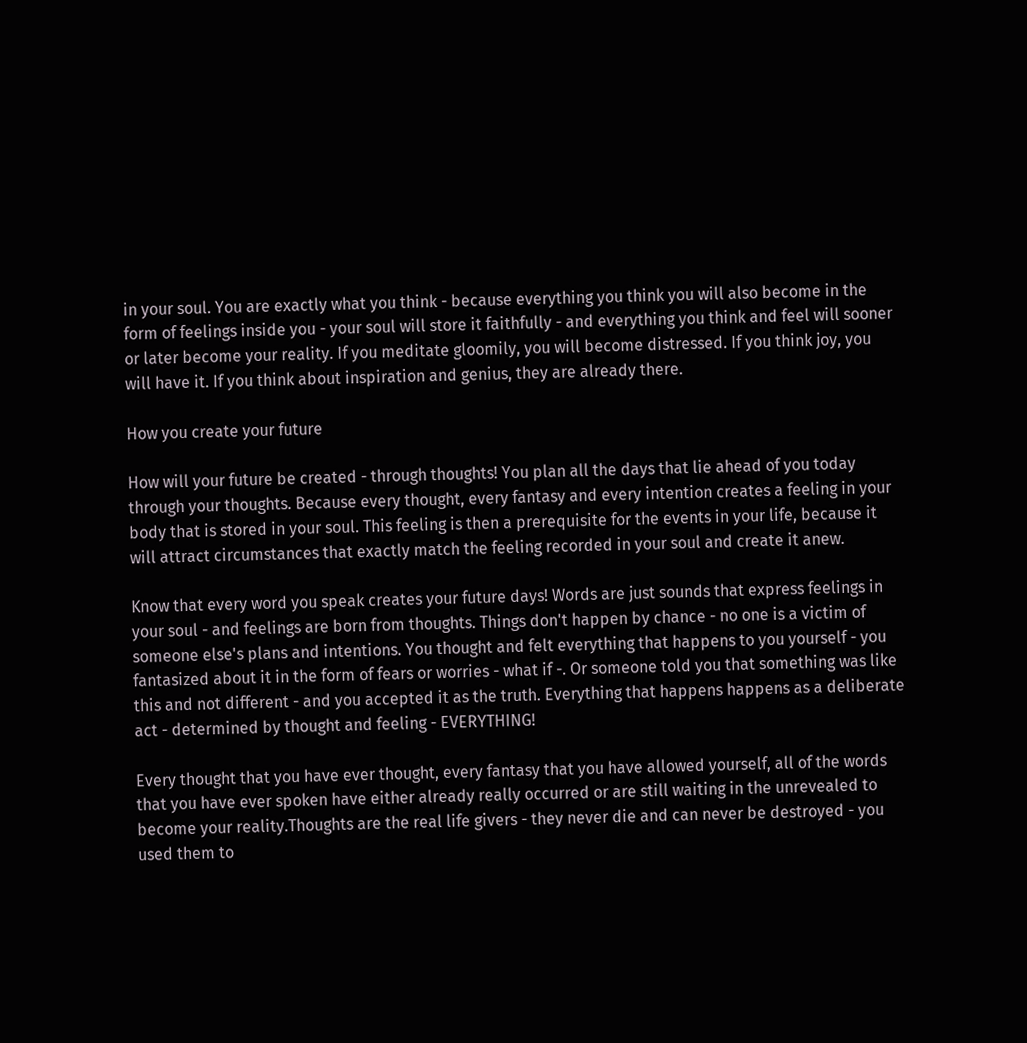in your soul. You are exactly what you think - because everything you think you will also become in the form of feelings inside you - your soul will store it faithfully - and everything you think and feel will sooner or later become your reality. If you meditate gloomily, you will become distressed. If you think joy, you will have it. If you think about inspiration and genius, they are already there.

How you create your future

How will your future be created - through thoughts! You plan all the days that lie ahead of you today through your thoughts. Because every thought, every fantasy and every intention creates a feeling in your body that is stored in your soul. This feeling is then a prerequisite for the events in your life, because it will attract circumstances that exactly match the feeling recorded in your soul and create it anew.

Know that every word you speak creates your future days! Words are just sounds that express feelings in your soul - and feelings are born from thoughts. Things don't happen by chance - no one is a victim of someone else's plans and intentions. You thought and felt everything that happens to you yourself - you fantasized about it in the form of fears or worries - what if -. Or someone told you that something was like this and not different - and you accepted it as the truth. Everything that happens happens as a deliberate act - determined by thought and feeling - EVERYTHING!

Every thought that you have ever thought, every fantasy that you have allowed yourself, all of the words that you have ever spoken have either already really occurred or are still waiting in the unrevealed to become your reality.Thoughts are the real life givers - they never die and can never be destroyed - you used them to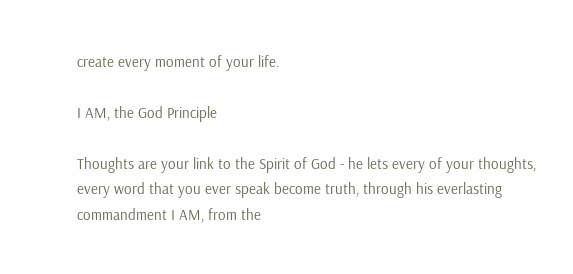create every moment of your life.

I AM, the God Principle

Thoughts are your link to the Spirit of God - he lets every of your thoughts, every word that you ever speak become truth, through his everlasting commandment I AM, from the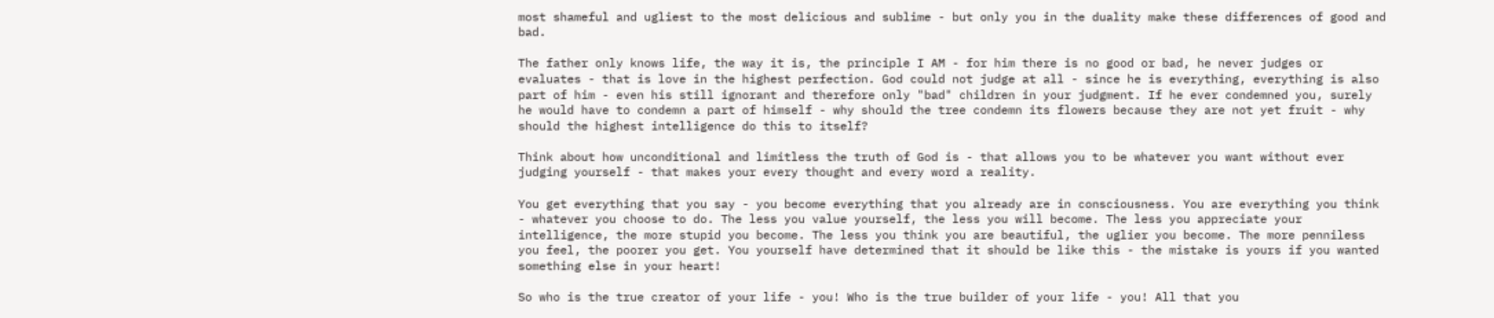most shameful and ugliest to the most delicious and sublime - but only you in the duality make these differences of good and bad.

The father only knows life, the way it is, the principle I AM - for him there is no good or bad, he never judges or evaluates - that is love in the highest perfection. God could not judge at all - since he is everything, everything is also part of him - even his still ignorant and therefore only "bad" children in your judgment. If he ever condemned you, surely he would have to condemn a part of himself - why should the tree condemn its flowers because they are not yet fruit - why should the highest intelligence do this to itself?

Think about how unconditional and limitless the truth of God is - that allows you to be whatever you want without ever judging yourself - that makes your every thought and every word a reality.

You get everything that you say - you become everything that you already are in consciousness. You are everything you think - whatever you choose to do. The less you value yourself, the less you will become. The less you appreciate your intelligence, the more stupid you become. The less you think you are beautiful, the uglier you become. The more penniless you feel, the poorer you get. You yourself have determined that it should be like this - the mistake is yours if you wanted something else in your heart!

So who is the true creator of your life - you! Who is the true builder of your life - you! All that you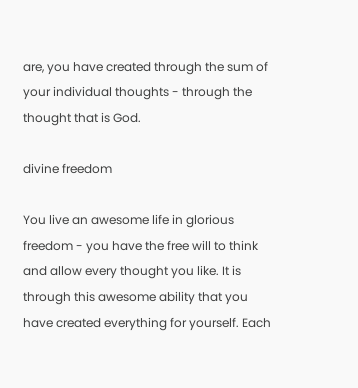are, you have created through the sum of your individual thoughts - through the thought that is God.

divine freedom

You live an awesome life in glorious freedom - you have the free will to think and allow every thought you like. It is through this awesome ability that you have created everything for yourself. Each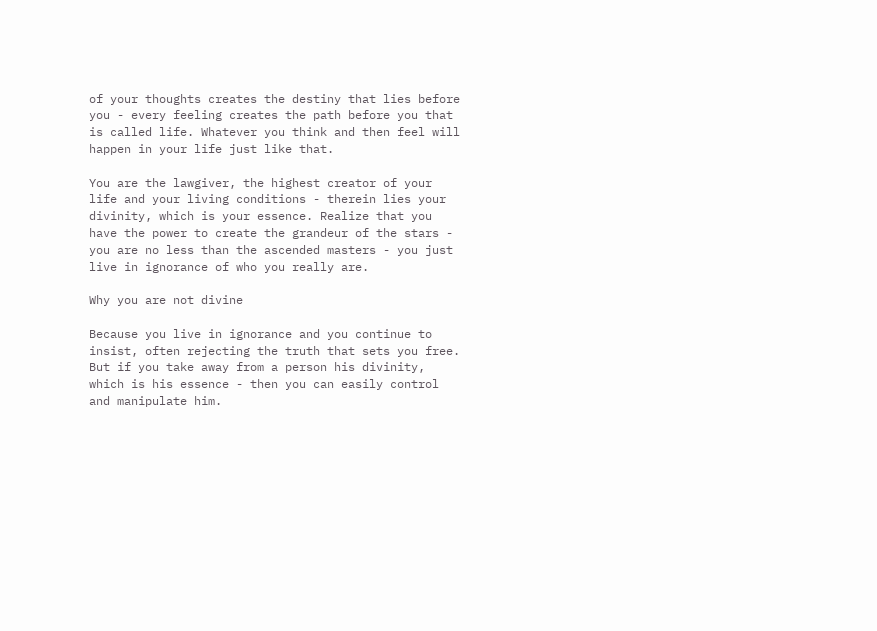of your thoughts creates the destiny that lies before you - every feeling creates the path before you that is called life. Whatever you think and then feel will happen in your life just like that.

You are the lawgiver, the highest creator of your life and your living conditions - therein lies your divinity, which is your essence. Realize that you have the power to create the grandeur of the stars - you are no less than the ascended masters - you just live in ignorance of who you really are.

Why you are not divine

Because you live in ignorance and you continue to insist, often rejecting the truth that sets you free. But if you take away from a person his divinity, which is his essence - then you can easily control and manipulate him.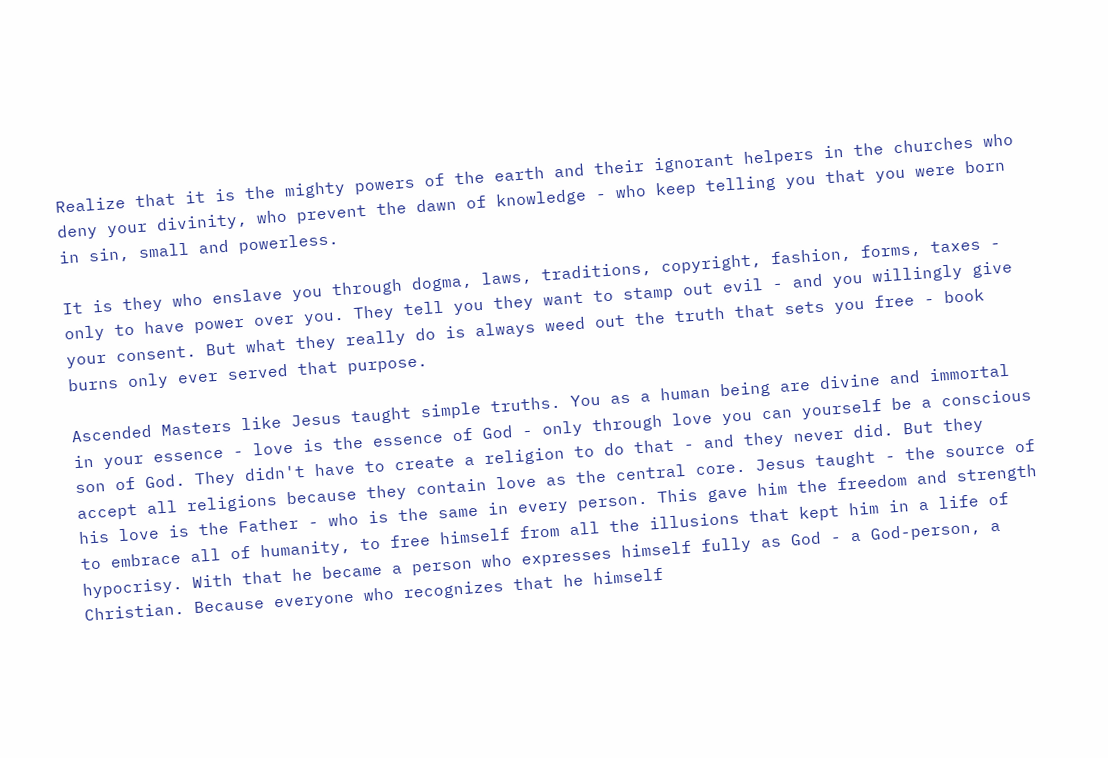Realize that it is the mighty powers of the earth and their ignorant helpers in the churches who deny your divinity, who prevent the dawn of knowledge - who keep telling you that you were born in sin, small and powerless.

It is they who enslave you through dogma, laws, traditions, copyright, fashion, forms, taxes - only to have power over you. They tell you they want to stamp out evil - and you willingly give your consent. But what they really do is always weed out the truth that sets you free - book burns only ever served that purpose.

Ascended Masters like Jesus taught simple truths. You as a human being are divine and immortal in your essence - love is the essence of God - only through love you can yourself be a conscious son of God. They didn't have to create a religion to do that - and they never did. But they accept all religions because they contain love as the central core. Jesus taught - the source of his love is the Father - who is the same in every person. This gave him the freedom and strength to embrace all of humanity, to free himself from all the illusions that kept him in a life of hypocrisy. With that he became a person who expresses himself fully as God - a God-person, a Christian. Because everyone who recognizes that he himself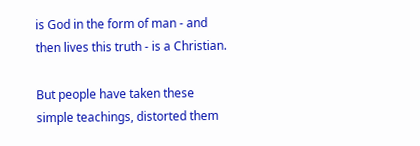is God in the form of man - and then lives this truth - is a Christian.

But people have taken these simple teachings, distorted them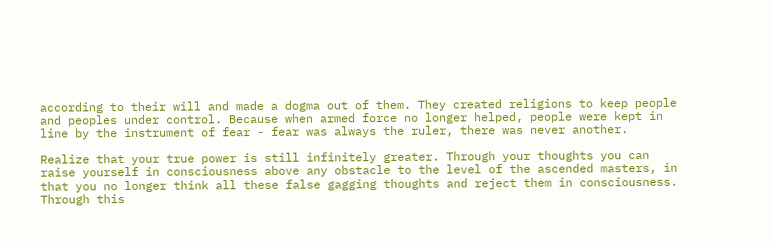according to their will and made a dogma out of them. They created religions to keep people and peoples under control. Because when armed force no longer helped, people were kept in line by the instrument of fear - fear was always the ruler, there was never another.

Realize that your true power is still infinitely greater. Through your thoughts you can raise yourself in consciousness above any obstacle to the level of the ascended masters, in that you no longer think all these false gagging thoughts and reject them in consciousness. Through this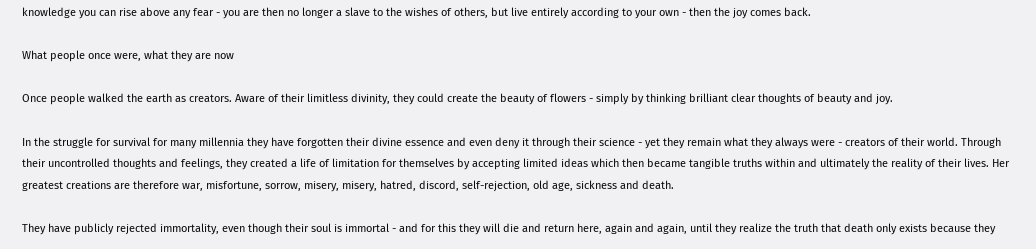knowledge you can rise above any fear - you are then no longer a slave to the wishes of others, but live entirely according to your own - then the joy comes back.

What people once were, what they are now

Once people walked the earth as creators. Aware of their limitless divinity, they could create the beauty of flowers - simply by thinking brilliant clear thoughts of beauty and joy.

In the struggle for survival for many millennia they have forgotten their divine essence and even deny it through their science - yet they remain what they always were - creators of their world. Through their uncontrolled thoughts and feelings, they created a life of limitation for themselves by accepting limited ideas which then became tangible truths within and ultimately the reality of their lives. Her greatest creations are therefore war, misfortune, sorrow, misery, misery, hatred, discord, self-rejection, old age, sickness and death.

They have publicly rejected immortality, even though their soul is immortal - and for this they will die and return here, again and again, until they realize the truth that death only exists because they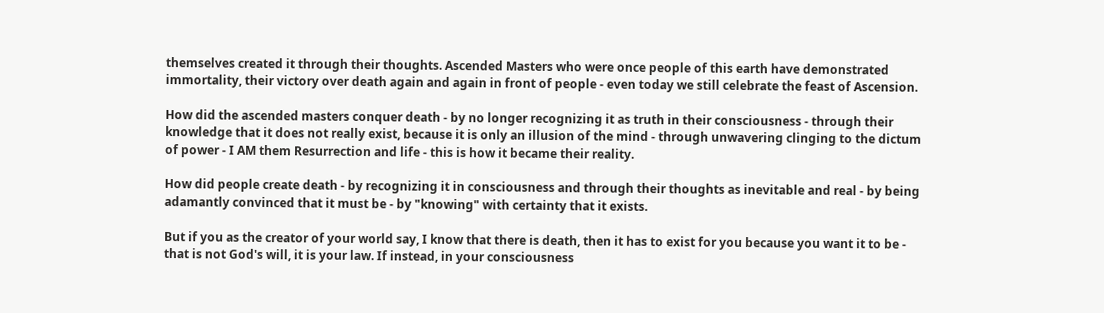themselves created it through their thoughts. Ascended Masters who were once people of this earth have demonstrated immortality, their victory over death again and again in front of people - even today we still celebrate the feast of Ascension.

How did the ascended masters conquer death - by no longer recognizing it as truth in their consciousness - through their knowledge that it does not really exist, because it is only an illusion of the mind - through unwavering clinging to the dictum of power - I AM them Resurrection and life - this is how it became their reality.

How did people create death - by recognizing it in consciousness and through their thoughts as inevitable and real - by being adamantly convinced that it must be - by "knowing" with certainty that it exists.

But if you as the creator of your world say, I know that there is death, then it has to exist for you because you want it to be - that is not God's will, it is your law. If instead, in your consciousness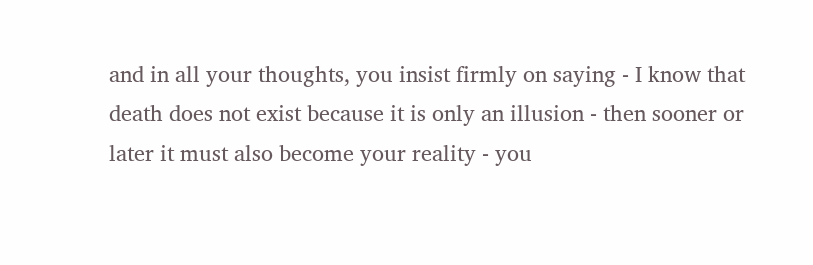and in all your thoughts, you insist firmly on saying - I know that death does not exist because it is only an illusion - then sooner or later it must also become your reality - you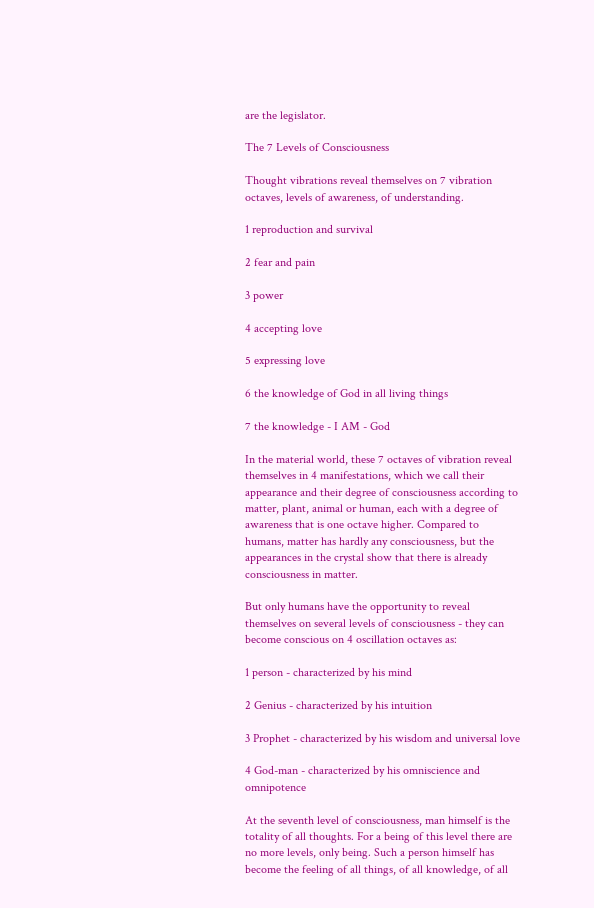are the legislator.

The 7 Levels of Consciousness

Thought vibrations reveal themselves on 7 vibration octaves, levels of awareness, of understanding.

1 reproduction and survival

2 fear and pain

3 power

4 accepting love

5 expressing love

6 the knowledge of God in all living things

7 the knowledge - I AM - God

In the material world, these 7 octaves of vibration reveal themselves in 4 manifestations, which we call their appearance and their degree of consciousness according to matter, plant, animal or human, each with a degree of awareness that is one octave higher. Compared to humans, matter has hardly any consciousness, but the appearances in the crystal show that there is already consciousness in matter.

But only humans have the opportunity to reveal themselves on several levels of consciousness - they can become conscious on 4 oscillation octaves as:

1 person - characterized by his mind

2 Genius - characterized by his intuition

3 Prophet - characterized by his wisdom and universal love

4 God-man - characterized by his omniscience and omnipotence

At the seventh level of consciousness, man himself is the totality of all thoughts. For a being of this level there are no more levels, only being. Such a person himself has become the feeling of all things, of all knowledge, of all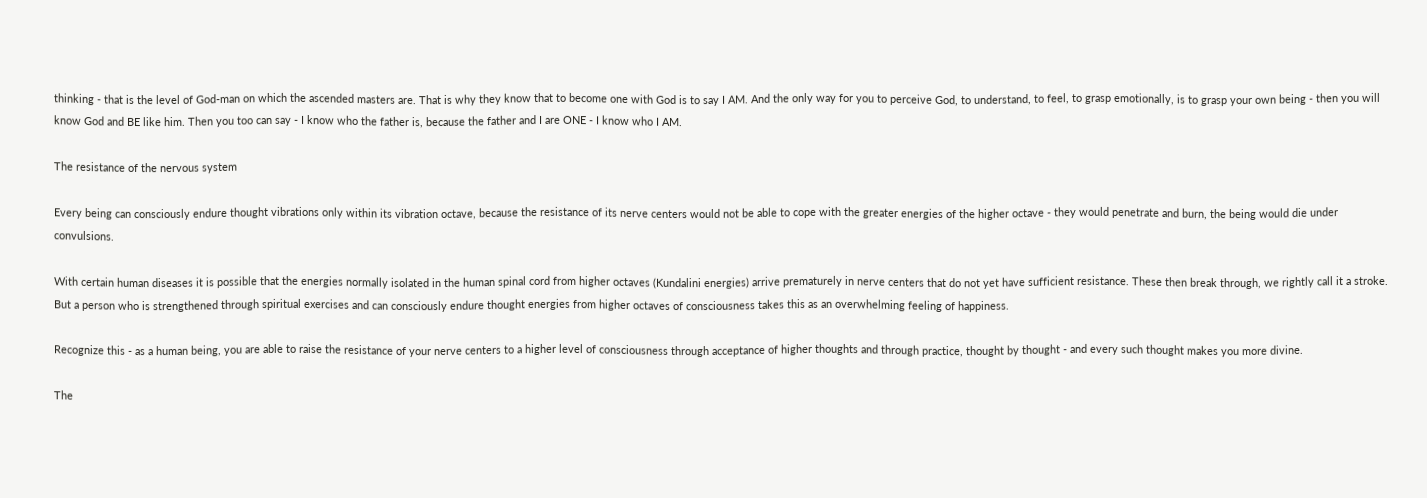thinking - that is the level of God-man on which the ascended masters are. That is why they know that to become one with God is to say I AM. And the only way for you to perceive God, to understand, to feel, to grasp emotionally, is to grasp your own being - then you will know God and BE like him. Then you too can say - I know who the father is, because the father and I are ONE - I know who I AM.

The resistance of the nervous system

Every being can consciously endure thought vibrations only within its vibration octave, because the resistance of its nerve centers would not be able to cope with the greater energies of the higher octave - they would penetrate and burn, the being would die under convulsions.

With certain human diseases it is possible that the energies normally isolated in the human spinal cord from higher octaves (Kundalini energies) arrive prematurely in nerve centers that do not yet have sufficient resistance. These then break through, we rightly call it a stroke. But a person who is strengthened through spiritual exercises and can consciously endure thought energies from higher octaves of consciousness takes this as an overwhelming feeling of happiness.

Recognize this - as a human being, you are able to raise the resistance of your nerve centers to a higher level of consciousness through acceptance of higher thoughts and through practice, thought by thought - and every such thought makes you more divine.

The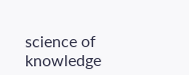science of knowledge